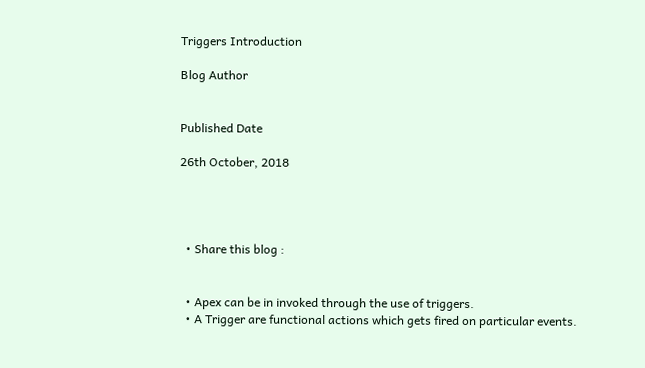Triggers Introduction

Blog Author


Published Date

26th October, 2018




  • Share this blog :


  • Apex can be in invoked through the use of triggers.
  • A Trigger are functional actions which gets fired on particular events.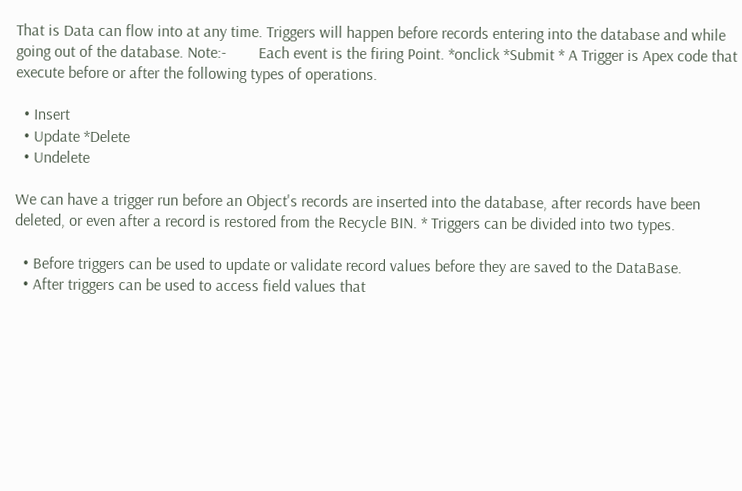That is Data can flow into at any time. Triggers will happen before records entering into the database and while going out of the database. Note:-        Each event is the firing Point. *onclick *Submit * A Trigger is Apex code that execute before or after the following types of operations.

  • Insert
  • Update *Delete
  • Undelete

We can have a trigger run before an Object's records are inserted into the database, after records have been deleted, or even after a record is restored from the Recycle BIN. * Triggers can be divided into two types.

  • Before triggers can be used to update or validate record values before they are saved to the DataBase.
  • After triggers can be used to access field values that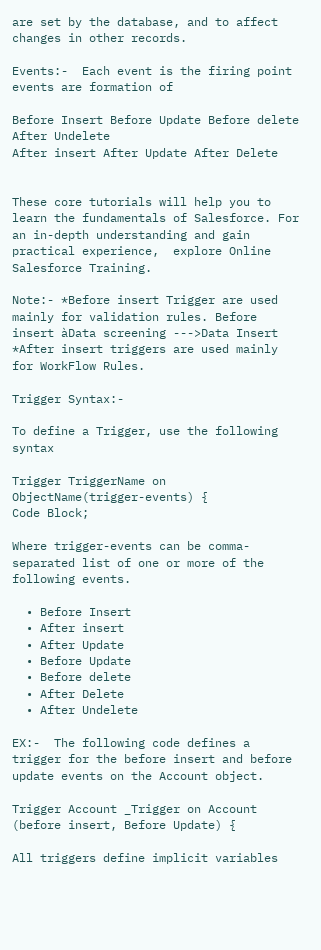are set by the database, and to affect changes in other records.

Events:-  Each event is the firing point events are formation of

Before Insert Before Update Before delete After Undelete
After insert After Update After Delete


These core tutorials will help you to learn the fundamentals of Salesforce. For an in-depth understanding and gain
practical experience,  explore Online Salesforce Training.

Note:- *Before insert Trigger are used mainly for validation rules. Before insert àData screening --->Data Insert *After insert triggers are used mainly for WorkFlow Rules.

Trigger Syntax:-

To define a Trigger, use the following syntax

Trigger TriggerName on ObjectName(trigger-events) {
Code Block;

Where trigger-events can be comma- separated list of one or more of the following events.

  • Before Insert
  • After insert
  • After Update
  • Before Update
  • Before delete
  • After Delete
  • After Undelete

EX:-  The following code defines a trigger for the before insert and before update events on the Account object.

Trigger Account _Trigger on Account (before insert, Before Update) {

All triggers define implicit variables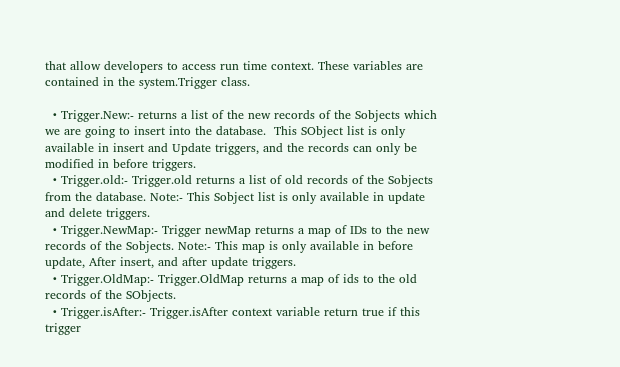that allow developers to access run time context. These variables are contained in the system.Trigger class.

  • Trigger.New:- returns a list of the new records of the Sobjects which we are going to insert into the database.  This SObject list is only available in insert and Update triggers, and the records can only be modified in before triggers.
  • Trigger.old:- Trigger.old returns a list of old records of the Sobjects from the database. Note:- This Sobject list is only available in update and delete triggers.
  • Trigger.NewMap:- Trigger newMap returns a map of IDs to the new records of the Sobjects. Note:- This map is only available in before update, After insert, and after update triggers.
  • Trigger.OldMap:- Trigger.OldMap returns a map of ids to the old records of the SObjects.
  • Trigger.isAfter:- Trigger.isAfter context variable return true if this trigger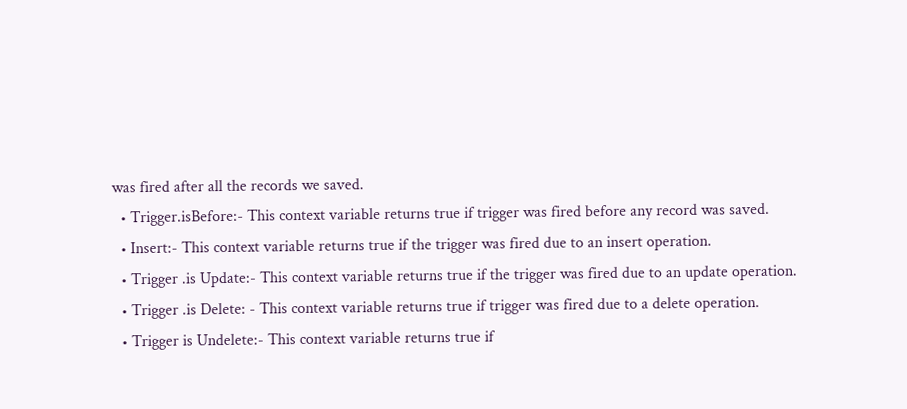was fired after all the records we saved.
  • Trigger.isBefore:- This context variable returns true if trigger was fired before any record was saved.
  • Insert:- This context variable returns true if the trigger was fired due to an insert operation.
  • Trigger .is Update:- This context variable returns true if the trigger was fired due to an update operation.
  • Trigger .is Delete: - This context variable returns true if trigger was fired due to a delete operation.
  • Trigger is Undelete:- This context variable returns true if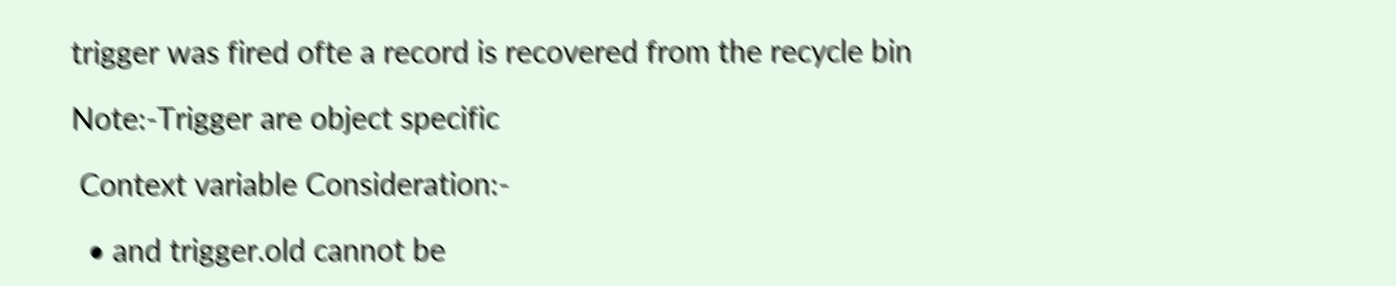trigger was fired ofte a record is recovered from the recycle bin

Note:-Trigger are object specific

 Context variable Consideration:-

  • and trigger.old cannot be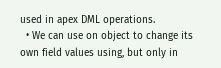used in apex DML operations.
  • We can use on object to change its own field values using, but only in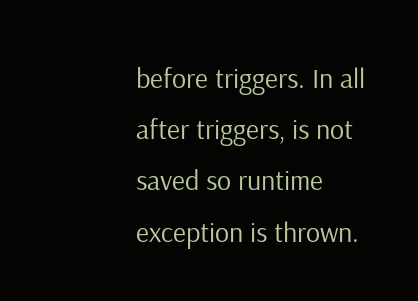before triggers. In all after triggers, is not saved so runtime exception is thrown.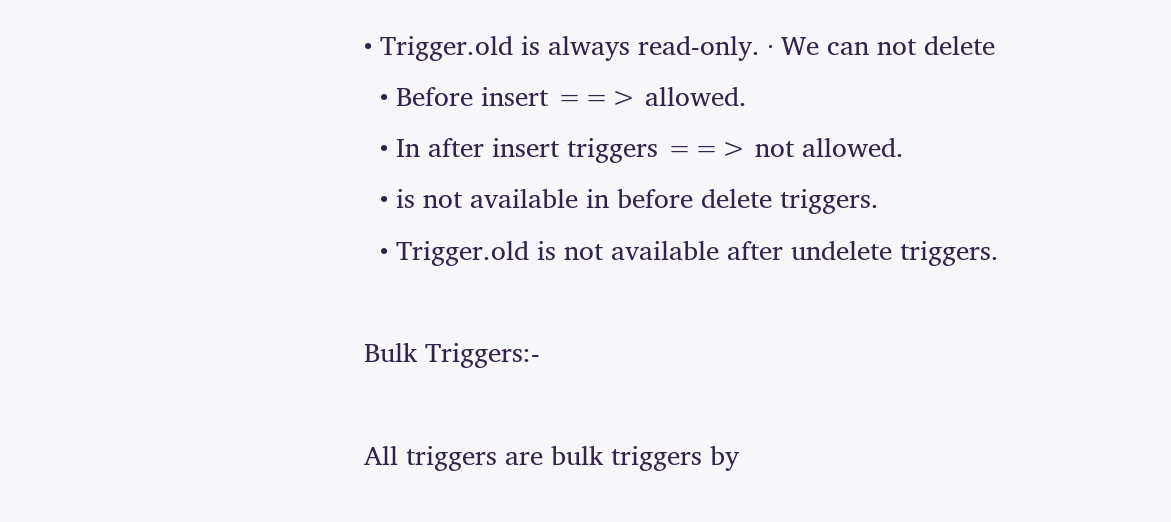• Trigger.old is always read-only. · We can not delete
  • Before insert ==> allowed.
  • In after insert triggers ==> not allowed.
  • is not available in before delete triggers.
  • Trigger.old is not available after undelete triggers.

Bulk Triggers:-

All triggers are bulk triggers by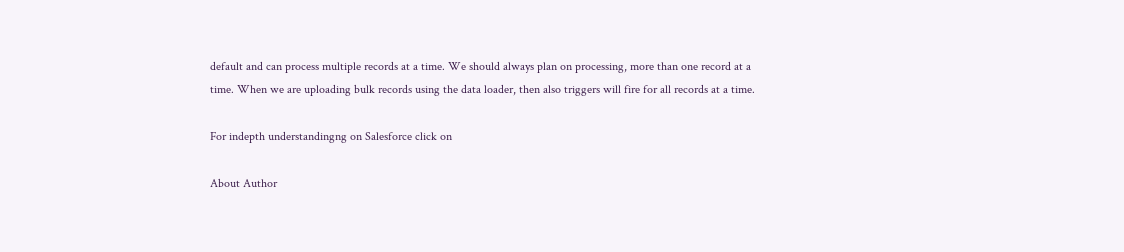default and can process multiple records at a time. We should always plan on processing, more than one record at a time. When we are uploading bulk records using the data loader, then also triggers will fire for all records at a time.

For indepth understandingng on Salesforce click on

About Author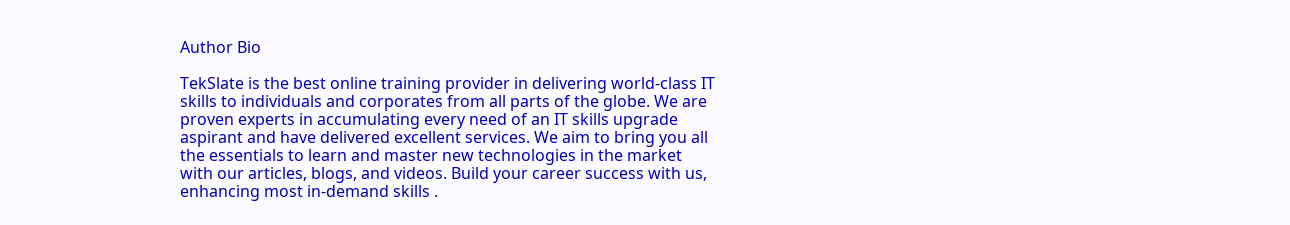Author Bio

TekSlate is the best online training provider in delivering world-class IT skills to individuals and corporates from all parts of the globe. We are proven experts in accumulating every need of an IT skills upgrade aspirant and have delivered excellent services. We aim to bring you all the essentials to learn and master new technologies in the market with our articles, blogs, and videos. Build your career success with us, enhancing most in-demand skills .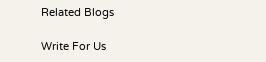Related Blogs

Write For Us